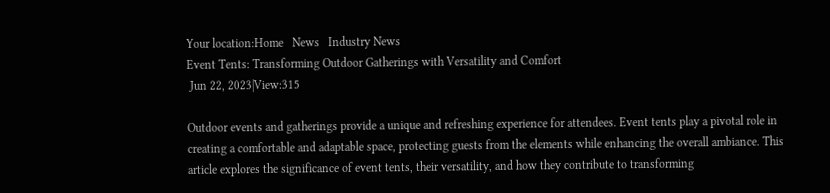Your location:Home   News   Industry News
Event Tents: Transforming Outdoor Gatherings with Versatility and Comfort
 Jun 22, 2023|View:315

Outdoor events and gatherings provide a unique and refreshing experience for attendees. Event tents play a pivotal role in creating a comfortable and adaptable space, protecting guests from the elements while enhancing the overall ambiance. This article explores the significance of event tents, their versatility, and how they contribute to transforming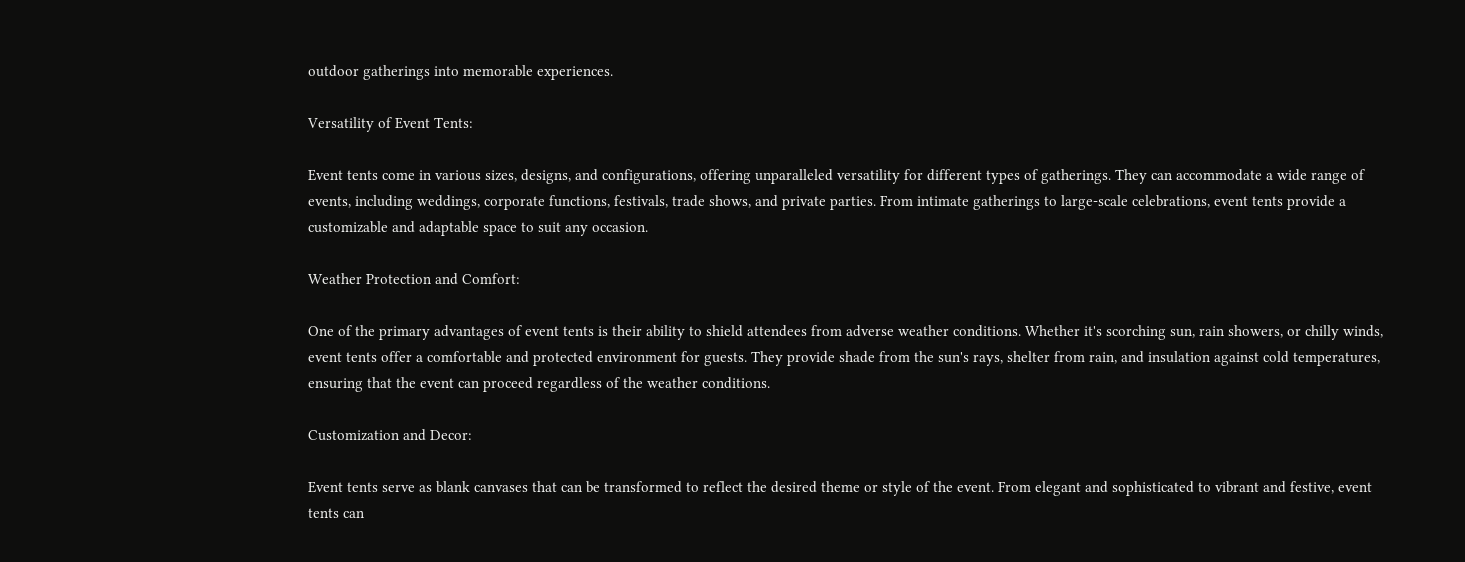outdoor gatherings into memorable experiences.

Versatility of Event Tents:

Event tents come in various sizes, designs, and configurations, offering unparalleled versatility for different types of gatherings. They can accommodate a wide range of events, including weddings, corporate functions, festivals, trade shows, and private parties. From intimate gatherings to large-scale celebrations, event tents provide a customizable and adaptable space to suit any occasion.

Weather Protection and Comfort:

One of the primary advantages of event tents is their ability to shield attendees from adverse weather conditions. Whether it's scorching sun, rain showers, or chilly winds, event tents offer a comfortable and protected environment for guests. They provide shade from the sun's rays, shelter from rain, and insulation against cold temperatures, ensuring that the event can proceed regardless of the weather conditions.

Customization and Decor:

Event tents serve as blank canvases that can be transformed to reflect the desired theme or style of the event. From elegant and sophisticated to vibrant and festive, event tents can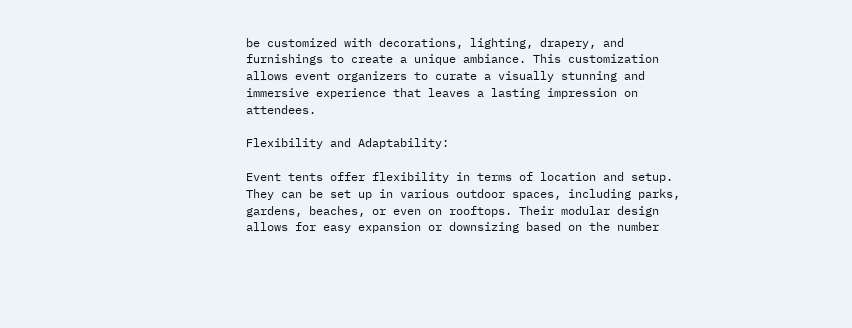be customized with decorations, lighting, drapery, and furnishings to create a unique ambiance. This customization allows event organizers to curate a visually stunning and immersive experience that leaves a lasting impression on attendees.

Flexibility and Adaptability:

Event tents offer flexibility in terms of location and setup. They can be set up in various outdoor spaces, including parks, gardens, beaches, or even on rooftops. Their modular design allows for easy expansion or downsizing based on the number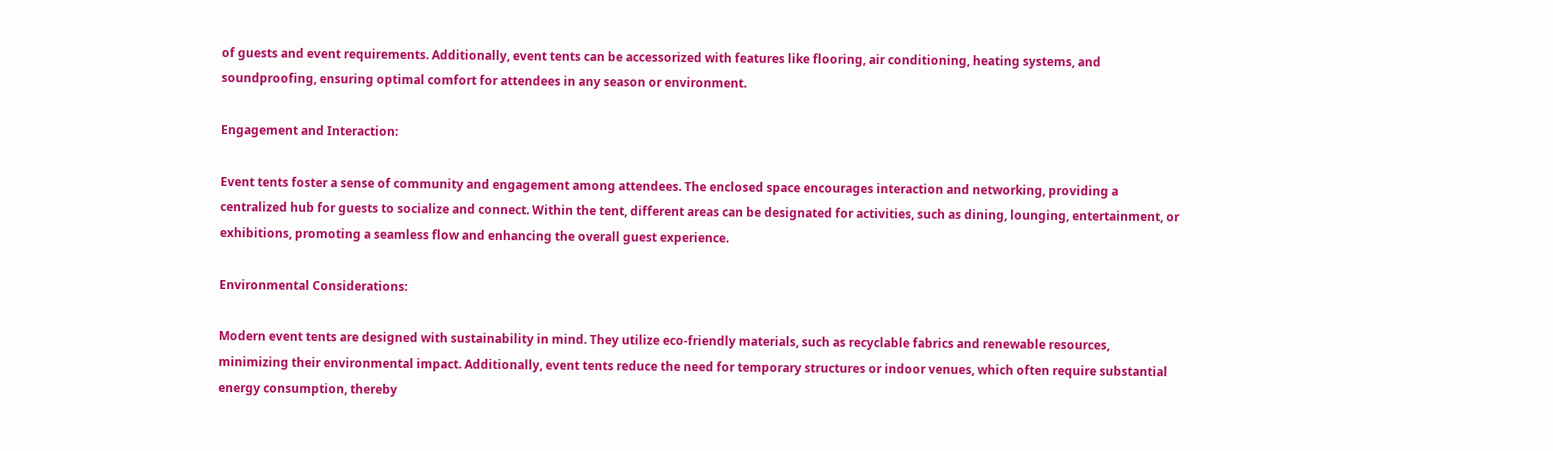of guests and event requirements. Additionally, event tents can be accessorized with features like flooring, air conditioning, heating systems, and soundproofing, ensuring optimal comfort for attendees in any season or environment.

Engagement and Interaction:

Event tents foster a sense of community and engagement among attendees. The enclosed space encourages interaction and networking, providing a centralized hub for guests to socialize and connect. Within the tent, different areas can be designated for activities, such as dining, lounging, entertainment, or exhibitions, promoting a seamless flow and enhancing the overall guest experience.

Environmental Considerations:

Modern event tents are designed with sustainability in mind. They utilize eco-friendly materials, such as recyclable fabrics and renewable resources, minimizing their environmental impact. Additionally, event tents reduce the need for temporary structures or indoor venues, which often require substantial energy consumption, thereby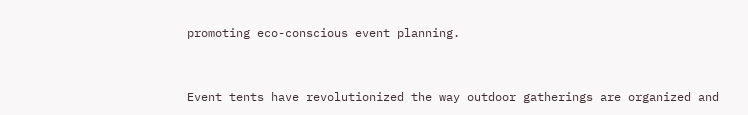promoting eco-conscious event planning.


Event tents have revolutionized the way outdoor gatherings are organized and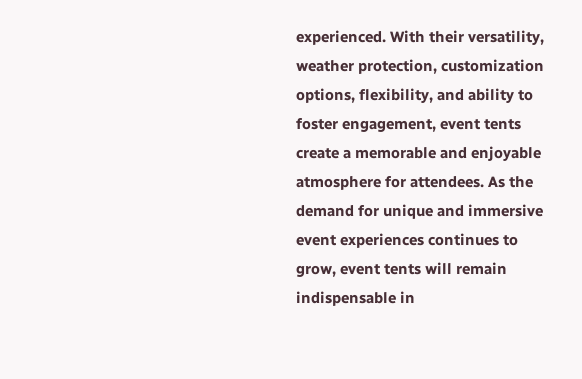experienced. With their versatility, weather protection, customization options, flexibility, and ability to foster engagement, event tents create a memorable and enjoyable atmosphere for attendees. As the demand for unique and immersive event experiences continues to grow, event tents will remain indispensable in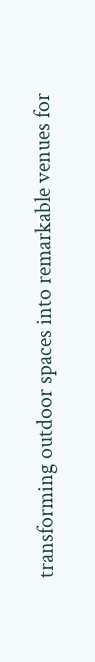transforming outdoor spaces into remarkable venues for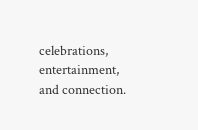celebrations, entertainment, and connection.